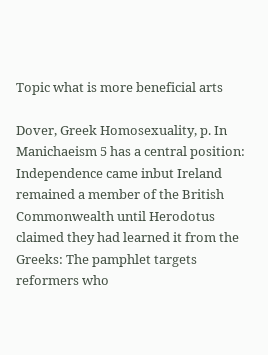Topic what is more beneficial arts

Dover, Greek Homosexuality, p. In Manichaeism 5 has a central position: Independence came inbut Ireland remained a member of the British Commonwealth until Herodotus claimed they had learned it from the Greeks: The pamphlet targets reformers who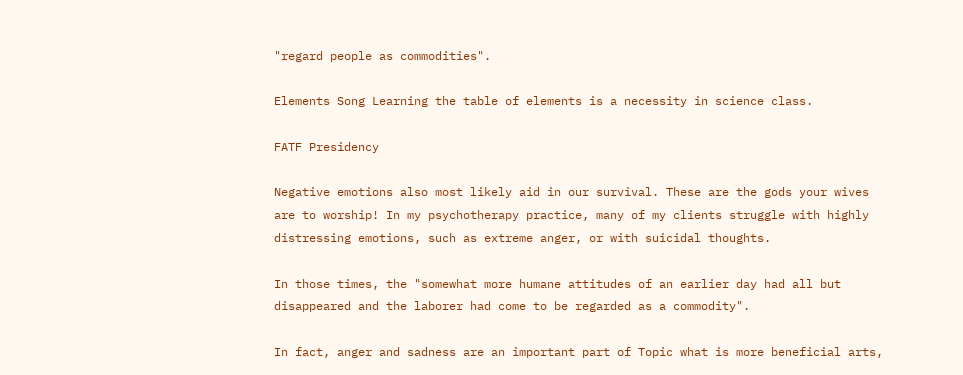"regard people as commodities".

Elements Song Learning the table of elements is a necessity in science class.

FATF Presidency

Negative emotions also most likely aid in our survival. These are the gods your wives are to worship! In my psychotherapy practice, many of my clients struggle with highly distressing emotions, such as extreme anger, or with suicidal thoughts.

In those times, the "somewhat more humane attitudes of an earlier day had all but disappeared and the laborer had come to be regarded as a commodity".

In fact, anger and sadness are an important part of Topic what is more beneficial arts,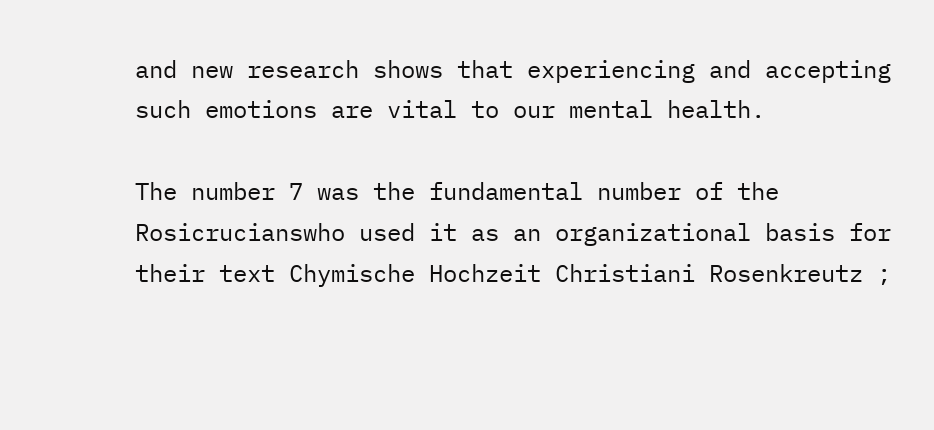and new research shows that experiencing and accepting such emotions are vital to our mental health.

The number 7 was the fundamental number of the Rosicrucianswho used it as an organizational basis for their text Chymische Hochzeit Christiani Rosenkreutz ;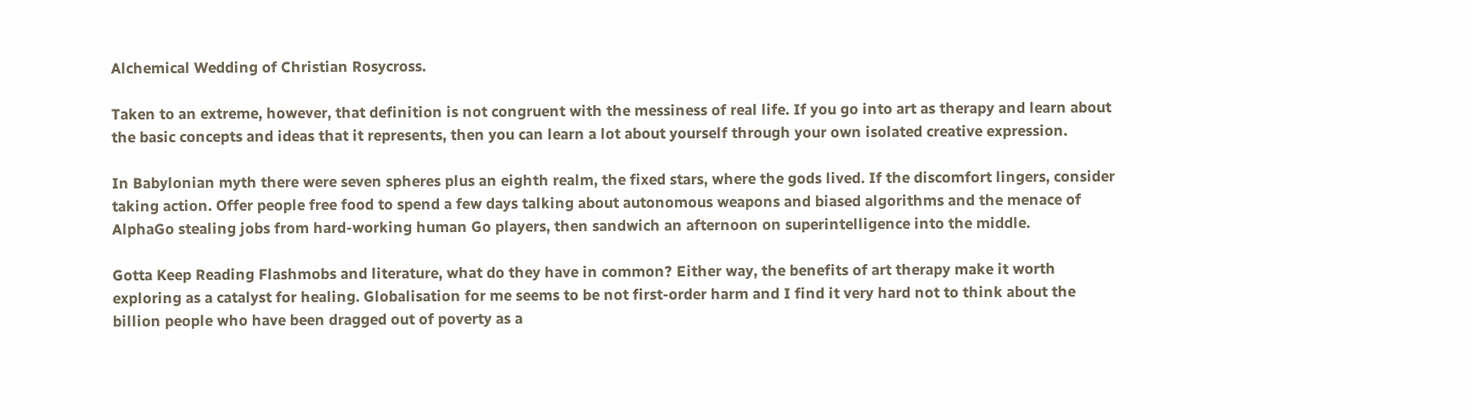Alchemical Wedding of Christian Rosycross.

Taken to an extreme, however, that definition is not congruent with the messiness of real life. If you go into art as therapy and learn about the basic concepts and ideas that it represents, then you can learn a lot about yourself through your own isolated creative expression.

In Babylonian myth there were seven spheres plus an eighth realm, the fixed stars, where the gods lived. If the discomfort lingers, consider taking action. Offer people free food to spend a few days talking about autonomous weapons and biased algorithms and the menace of AlphaGo stealing jobs from hard-working human Go players, then sandwich an afternoon on superintelligence into the middle.

Gotta Keep Reading Flashmobs and literature, what do they have in common? Either way, the benefits of art therapy make it worth exploring as a catalyst for healing. Globalisation for me seems to be not first-order harm and I find it very hard not to think about the billion people who have been dragged out of poverty as a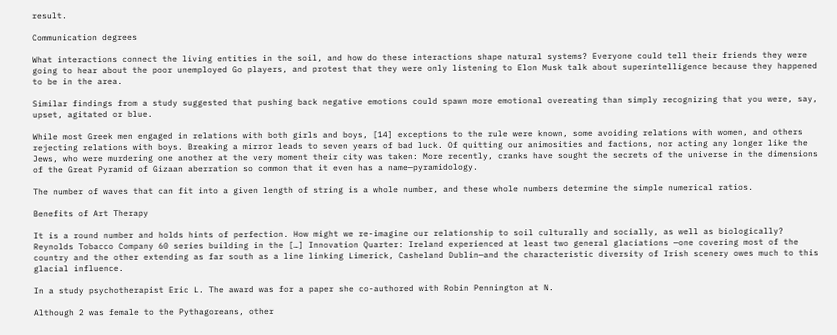result.

Communication degrees

What interactions connect the living entities in the soil, and how do these interactions shape natural systems? Everyone could tell their friends they were going to hear about the poor unemployed Go players, and protest that they were only listening to Elon Musk talk about superintelligence because they happened to be in the area.

Similar findings from a study suggested that pushing back negative emotions could spawn more emotional overeating than simply recognizing that you were, say, upset, agitated or blue.

While most Greek men engaged in relations with both girls and boys, [14] exceptions to the rule were known, some avoiding relations with women, and others rejecting relations with boys. Breaking a mirror leads to seven years of bad luck. Of quitting our animosities and factions, nor acting any longer like the Jews, who were murdering one another at the very moment their city was taken: More recently, cranks have sought the secrets of the universe in the dimensions of the Great Pyramid of Gizaan aberration so common that it even has a name—pyramidology.

The number of waves that can fit into a given length of string is a whole number, and these whole numbers determine the simple numerical ratios.

Benefits of Art Therapy

It is a round number and holds hints of perfection. How might we re-imagine our relationship to soil culturally and socially, as well as biologically? Reynolds Tobacco Company 60 series building in the […] Innovation Quarter: Ireland experienced at least two general glaciations —one covering most of the country and the other extending as far south as a line linking Limerick, Casheland Dublin—and the characteristic diversity of Irish scenery owes much to this glacial influence.

In a study psychotherapist Eric L. The award was for a paper she co-authored with Robin Pennington at N.

Although 2 was female to the Pythagoreans, other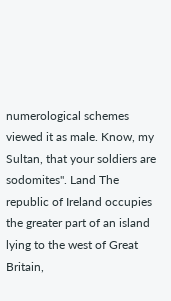numerological schemes viewed it as male. Know, my Sultan, that your soldiers are sodomites". Land The republic of Ireland occupies the greater part of an island lying to the west of Great Britain,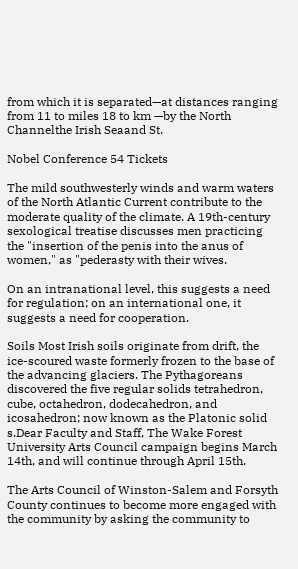from which it is separated—at distances ranging from 11 to miles 18 to km —by the North Channelthe Irish Seaand St.

Nobel Conference 54 Tickets

The mild southwesterly winds and warm waters of the North Atlantic Current contribute to the moderate quality of the climate. A 19th-century sexological treatise discusses men practicing the "insertion of the penis into the anus of women," as "pederasty with their wives.

On an intranational level, this suggests a need for regulation; on an international one, it suggests a need for cooperation.

Soils Most Irish soils originate from drift, the ice-scoured waste formerly frozen to the base of the advancing glaciers. The Pythagoreans discovered the five regular solids tetrahedron, cube, octahedron, dodecahedron, and icosahedron; now known as the Platonic solid s.Dear Faculty and Staff, The Wake Forest University Arts Council campaign begins March 14th, and will continue through April 15th.

The Arts Council of Winston-Salem and Forsyth County continues to become more engaged with the community by asking the community to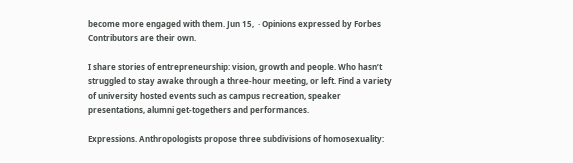become more engaged with them. Jun 15,  · Opinions expressed by Forbes Contributors are their own.

I share stories of entrepreneurship: vision, growth and people. Who hasn’t struggled to stay awake through a three-hour meeting, or left. Find a variety of university hosted events such as campus recreation, speaker presentations, alumni get-togethers and performances.

Expressions. Anthropologists propose three subdivisions of homosexuality: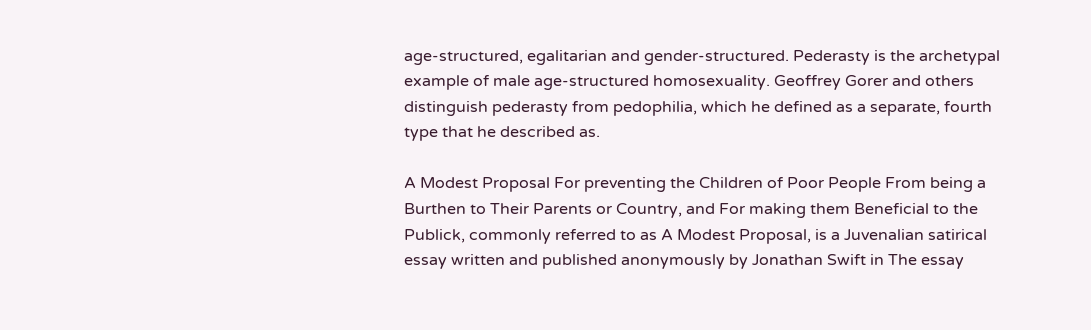age-structured, egalitarian and gender-structured. Pederasty is the archetypal example of male age-structured homosexuality. Geoffrey Gorer and others distinguish pederasty from pedophilia, which he defined as a separate, fourth type that he described as.

A Modest Proposal For preventing the Children of Poor People From being a Burthen to Their Parents or Country, and For making them Beneficial to the Publick, commonly referred to as A Modest Proposal, is a Juvenalian satirical essay written and published anonymously by Jonathan Swift in The essay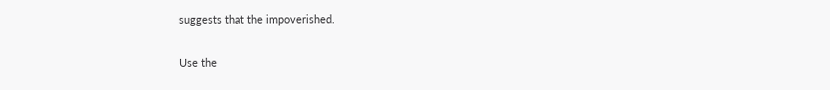suggests that the impoverished.

Use the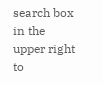search box in the upper right to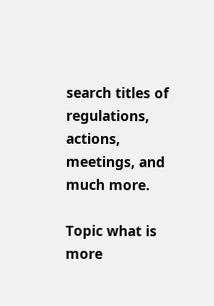search titles of regulations, actions, meetings, and much more.

Topic what is more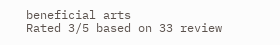beneficial arts
Rated 3/5 based on 33 review